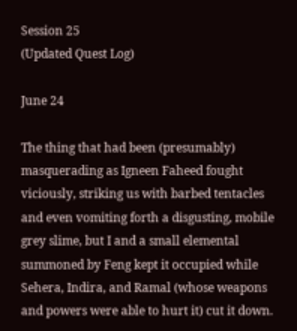Session 25
(Updated Quest Log)

June 24

The thing that had been (presumably) masquerading as Igneen Faheed fought viciously, striking us with barbed tentacles and even vomiting forth a disgusting, mobile grey slime, but I and a small elemental summoned by Feng kept it occupied while Sehera, Indira, and Ramal (whose weapons and powers were able to hurt it) cut it down.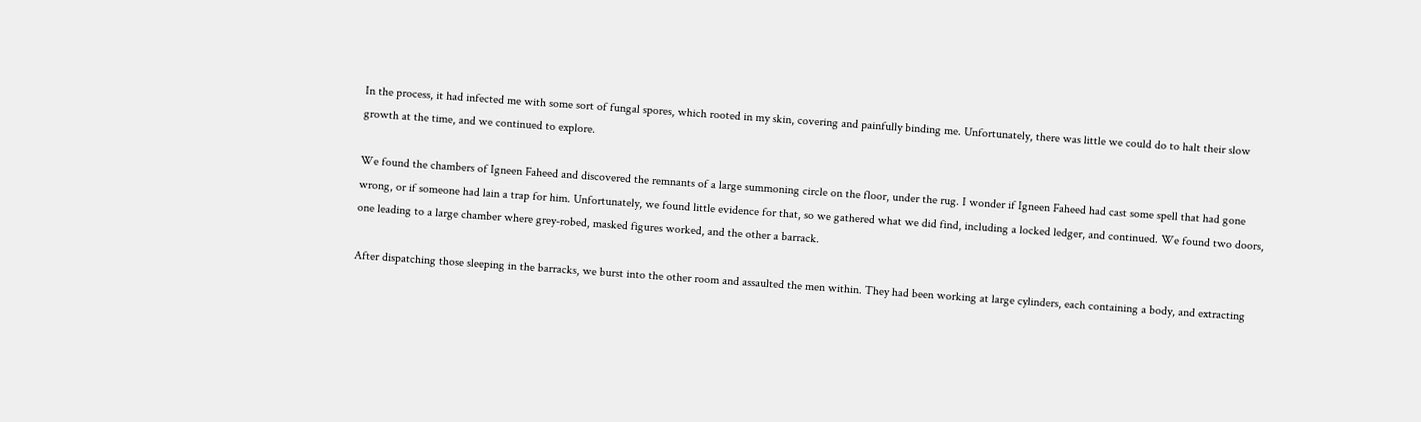In the process, it had infected me with some sort of fungal spores, which rooted in my skin, covering and painfully binding me. Unfortunately, there was little we could do to halt their slow growth at the time, and we continued to explore.

We found the chambers of Igneen Faheed and discovered the remnants of a large summoning circle on the floor, under the rug. I wonder if Igneen Faheed had cast some spell that had gone wrong, or if someone had lain a trap for him. Unfortunately, we found little evidence for that, so we gathered what we did find, including a locked ledger, and continued. We found two doors, one leading to a large chamber where grey-robed, masked figures worked, and the other a barrack.

After dispatching those sleeping in the barracks, we burst into the other room and assaulted the men within. They had been working at large cylinders, each containing a body, and extracting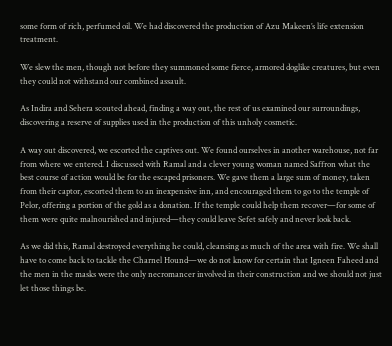some form of rich, perfumed oil. We had discovered the production of Azu Makeen’s life extension treatment.

We slew the men, though not before they summoned some fierce, armored doglike creatures, but even they could not withstand our combined assault.

As Indira and Sehera scouted ahead, finding a way out, the rest of us examined our surroundings, discovering a reserve of supplies used in the production of this unholy cosmetic.

A way out discovered, we escorted the captives out. We found ourselves in another warehouse, not far from where we entered. I discussed with Ramal and a clever young woman named Saffron what the best course of action would be for the escaped prisoners. We gave them a large sum of money, taken from their captor, escorted them to an inexpensive inn, and encouraged them to go to the temple of Pelor, offering a portion of the gold as a donation. If the temple could help them recover—for some of them were quite malnourished and injured—they could leave Sefet safely and never look back.

As we did this, Ramal destroyed everything he could, cleansing as much of the area with fire. We shall have to come back to tackle the Charnel Hound—we do not know for certain that Igneen Faheed and the men in the masks were the only necromancer involved in their construction and we should not just let those things be.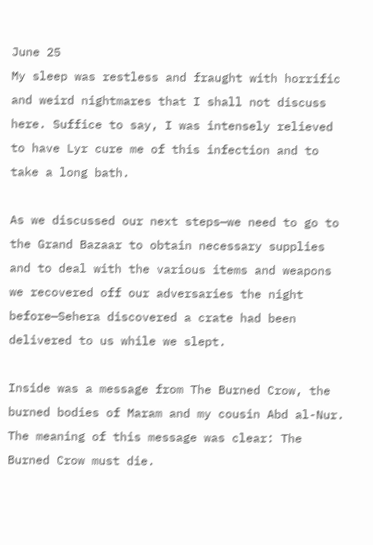June 25
My sleep was restless and fraught with horrific and weird nightmares that I shall not discuss here. Suffice to say, I was intensely relieved to have Lyr cure me of this infection and to take a long bath.

As we discussed our next steps—we need to go to the Grand Bazaar to obtain necessary supplies and to deal with the various items and weapons we recovered off our adversaries the night before—Sehera discovered a crate had been delivered to us while we slept.

Inside was a message from The Burned Crow, the burned bodies of Maram and my cousin Abd al-Nur. The meaning of this message was clear: The Burned Crow must die.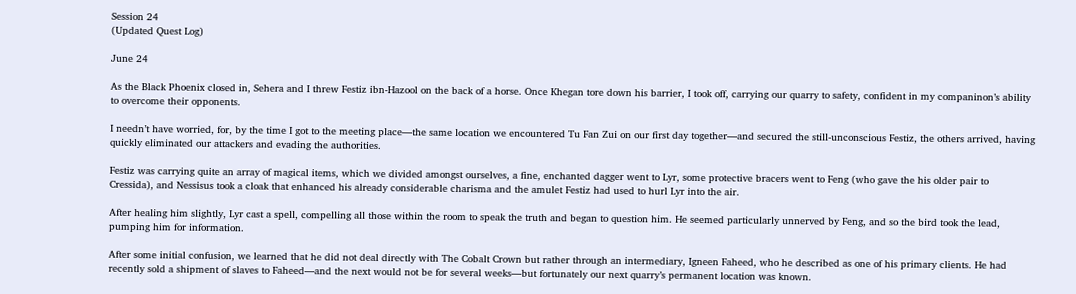Session 24
(Updated Quest Log)

June 24

As the Black Phoenix closed in, Sehera and I threw Festiz ibn-Hazool on the back of a horse. Once Khegan tore down his barrier, I took off, carrying our quarry to safety, confident in my companinon’s ability to overcome their opponents.

I needn’t have worried, for, by the time I got to the meeting place—the same location we encountered Tu Fan Zui on our first day together—and secured the still-unconscious Festiz, the others arrived, having quickly eliminated our attackers and evading the authorities.

Festiz was carrying quite an array of magical items, which we divided amongst ourselves, a fine, enchanted dagger went to Lyr, some protective bracers went to Feng (who gave the his older pair to Cressida), and Nessisus took a cloak that enhanced his already considerable charisma and the amulet Festiz had used to hurl Lyr into the air.

After healing him slightly, Lyr cast a spell, compelling all those within the room to speak the truth and began to question him. He seemed particularly unnerved by Feng, and so the bird took the lead, pumping him for information.

After some initial confusion, we learned that he did not deal directly with The Cobalt Crown but rather through an intermediary, Igneen Faheed, who he described as one of his primary clients. He had recently sold a shipment of slaves to Faheed—and the next would not be for several weeks—but fortunately our next quarry’s permanent location was known.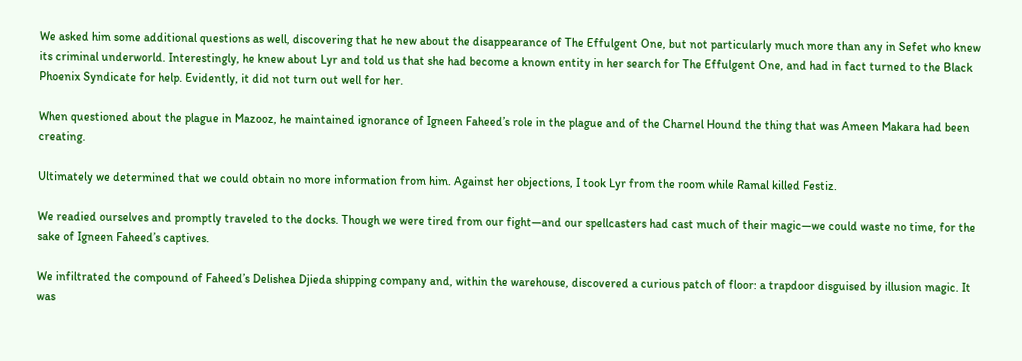We asked him some additional questions as well, discovering that he new about the disappearance of The Effulgent One, but not particularly much more than any in Sefet who knew its criminal underworld. Interestingly, he knew about Lyr and told us that she had become a known entity in her search for The Effulgent One, and had in fact turned to the Black Phoenix Syndicate for help. Evidently, it did not turn out well for her.

When questioned about the plague in Mazooz, he maintained ignorance of Igneen Faheed’s role in the plague and of the Charnel Hound the thing that was Ameen Makara had been creating.

Ultimately we determined that we could obtain no more information from him. Against her objections, I took Lyr from the room while Ramal killed Festiz.

We readied ourselves and promptly traveled to the docks. Though we were tired from our fight—and our spellcasters had cast much of their magic—we could waste no time, for the sake of Igneen Faheed’s captives.

We infiltrated the compound of Faheed’s Delishea Djieda shipping company and, within the warehouse, discovered a curious patch of floor: a trapdoor disguised by illusion magic. It was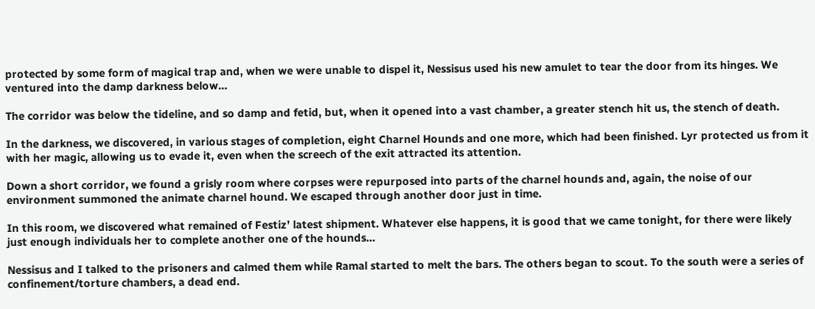protected by some form of magical trap and, when we were unable to dispel it, Nessisus used his new amulet to tear the door from its hinges. We ventured into the damp darkness below…

The corridor was below the tideline, and so damp and fetid, but, when it opened into a vast chamber, a greater stench hit us, the stench of death.

In the darkness, we discovered, in various stages of completion, eight Charnel Hounds and one more, which had been finished. Lyr protected us from it with her magic, allowing us to evade it, even when the screech of the exit attracted its attention.

Down a short corridor, we found a grisly room where corpses were repurposed into parts of the charnel hounds and, again, the noise of our environment summoned the animate charnel hound. We escaped through another door just in time.

In this room, we discovered what remained of Festiz’ latest shipment. Whatever else happens, it is good that we came tonight, for there were likely just enough individuals her to complete another one of the hounds…

Nessisus and I talked to the prisoners and calmed them while Ramal started to melt the bars. The others began to scout. To the south were a series of confinement/torture chambers, a dead end.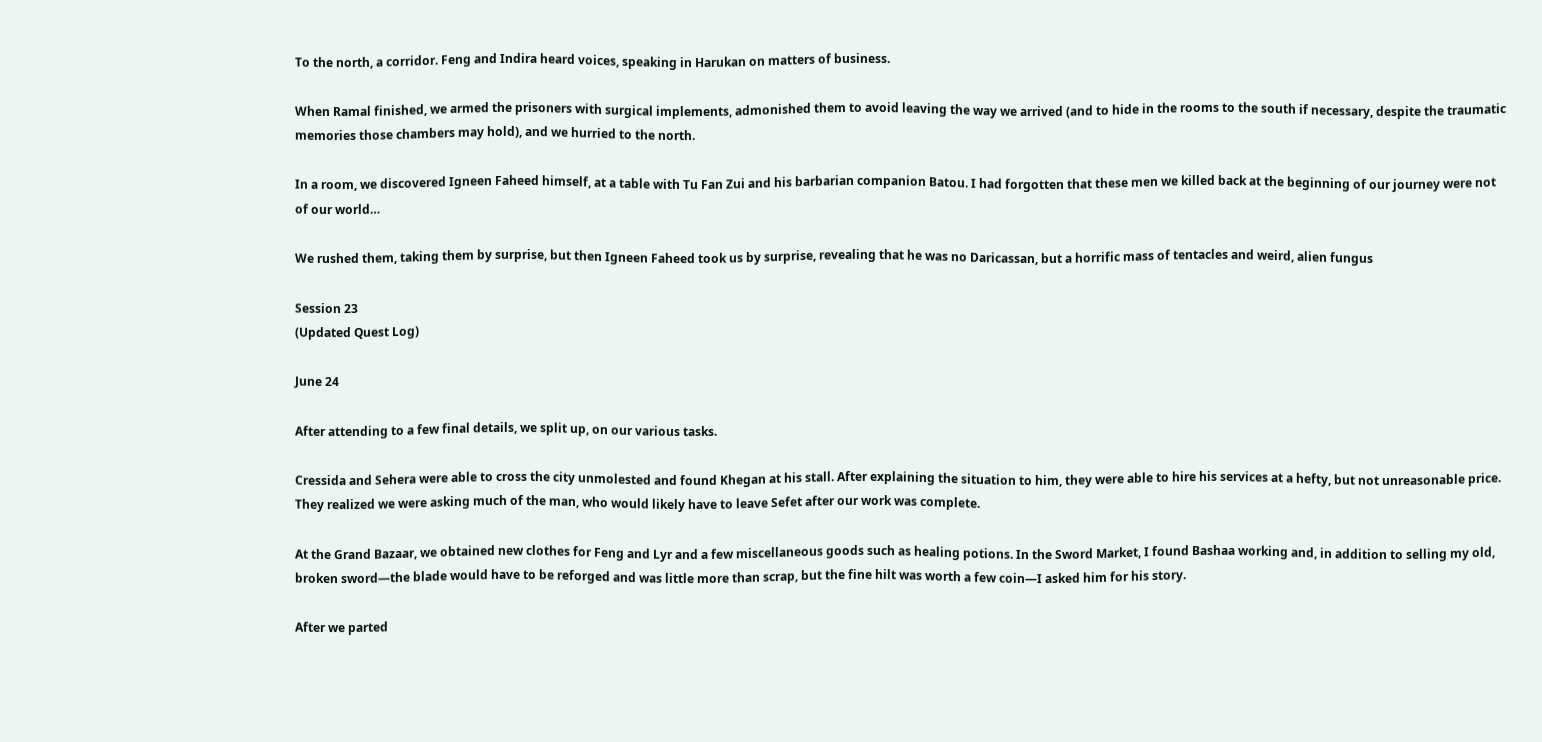To the north, a corridor. Feng and Indira heard voices, speaking in Harukan on matters of business.

When Ramal finished, we armed the prisoners with surgical implements, admonished them to avoid leaving the way we arrived (and to hide in the rooms to the south if necessary, despite the traumatic memories those chambers may hold), and we hurried to the north.

In a room, we discovered Igneen Faheed himself, at a table with Tu Fan Zui and his barbarian companion Batou. I had forgotten that these men we killed back at the beginning of our journey were not of our world…

We rushed them, taking them by surprise, but then Igneen Faheed took us by surprise, revealing that he was no Daricassan, but a horrific mass of tentacles and weird, alien fungus

Session 23
(Updated Quest Log)

June 24

After attending to a few final details, we split up, on our various tasks.

Cressida and Sehera were able to cross the city unmolested and found Khegan at his stall. After explaining the situation to him, they were able to hire his services at a hefty, but not unreasonable price. They realized we were asking much of the man, who would likely have to leave Sefet after our work was complete.

At the Grand Bazaar, we obtained new clothes for Feng and Lyr and a few miscellaneous goods such as healing potions. In the Sword Market, I found Bashaa working and, in addition to selling my old, broken sword—the blade would have to be reforged and was little more than scrap, but the fine hilt was worth a few coin—I asked him for his story.

After we parted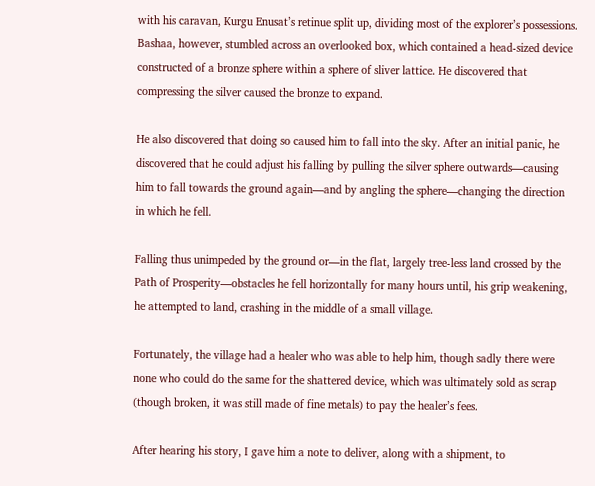with his caravan, Kurgu Enusat’s retinue split up, dividing most of the explorer’s possessions. Bashaa, however, stumbled across an overlooked box, which contained a head-sized device constructed of a bronze sphere within a sphere of sliver lattice. He discovered that compressing the silver caused the bronze to expand.

He also discovered that doing so caused him to fall into the sky. After an initial panic, he discovered that he could adjust his falling by pulling the silver sphere outwards—causing him to fall towards the ground again—and by angling the sphere—changing the direction in which he fell.

Falling thus unimpeded by the ground or—in the flat, largely tree-less land crossed by the Path of Prosperity—obstacles he fell horizontally for many hours until, his grip weakening, he attempted to land, crashing in the middle of a small village.

Fortunately, the village had a healer who was able to help him, though sadly there were none who could do the same for the shattered device, which was ultimately sold as scrap (though broken, it was still made of fine metals) to pay the healer’s fees.

After hearing his story, I gave him a note to deliver, along with a shipment, to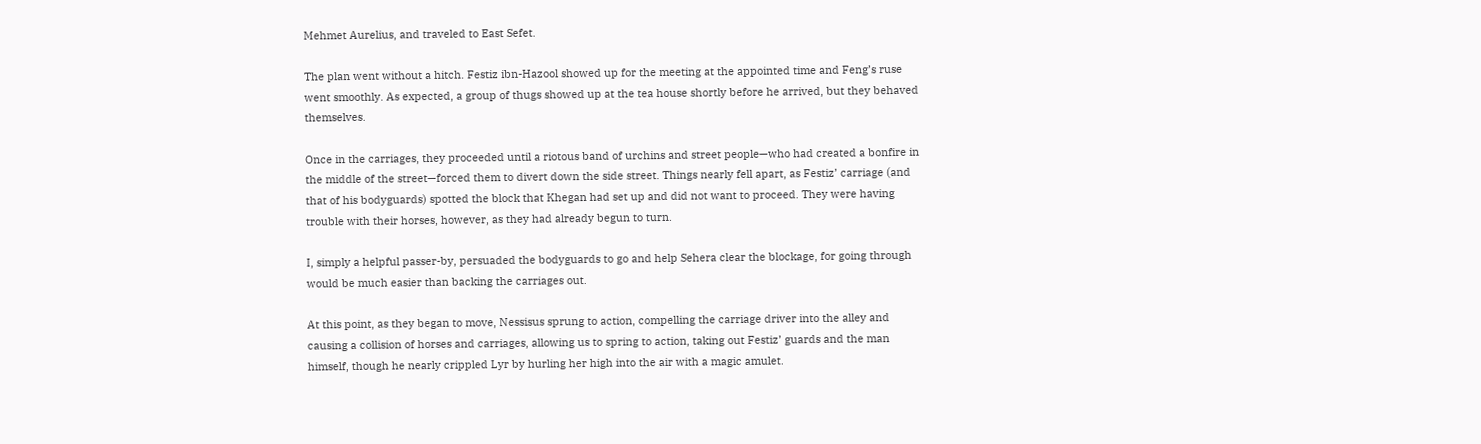Mehmet Aurelius, and traveled to East Sefet.

The plan went without a hitch. Festiz ibn-Hazool showed up for the meeting at the appointed time and Feng’s ruse went smoothly. As expected, a group of thugs showed up at the tea house shortly before he arrived, but they behaved themselves.

Once in the carriages, they proceeded until a riotous band of urchins and street people—who had created a bonfire in the middle of the street—forced them to divert down the side street. Things nearly fell apart, as Festiz’ carriage (and that of his bodyguards) spotted the block that Khegan had set up and did not want to proceed. They were having trouble with their horses, however, as they had already begun to turn.

I, simply a helpful passer-by, persuaded the bodyguards to go and help Sehera clear the blockage, for going through would be much easier than backing the carriages out.

At this point, as they began to move, Nessisus sprung to action, compelling the carriage driver into the alley and causing a collision of horses and carriages, allowing us to spring to action, taking out Festiz’ guards and the man himself, though he nearly crippled Lyr by hurling her high into the air with a magic amulet.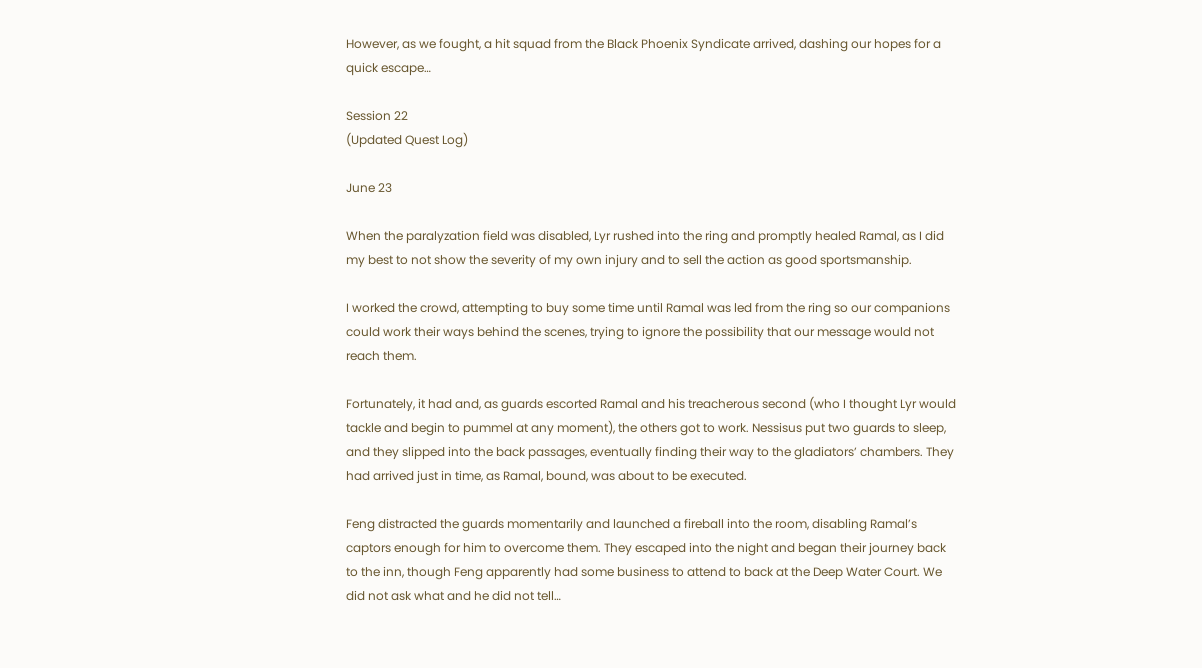However, as we fought, a hit squad from the Black Phoenix Syndicate arrived, dashing our hopes for a quick escape…

Session 22
(Updated Quest Log)

June 23

When the paralyzation field was disabled, Lyr rushed into the ring and promptly healed Ramal, as I did my best to not show the severity of my own injury and to sell the action as good sportsmanship.

I worked the crowd, attempting to buy some time until Ramal was led from the ring so our companions could work their ways behind the scenes, trying to ignore the possibility that our message would not reach them.

Fortunately, it had and, as guards escorted Ramal and his treacherous second (who I thought Lyr would tackle and begin to pummel at any moment), the others got to work. Nessisus put two guards to sleep, and they slipped into the back passages, eventually finding their way to the gladiators’ chambers. They had arrived just in time, as Ramal, bound, was about to be executed.

Feng distracted the guards momentarily and launched a fireball into the room, disabling Ramal’s captors enough for him to overcome them. They escaped into the night and began their journey back to the inn, though Feng apparently had some business to attend to back at the Deep Water Court. We did not ask what and he did not tell…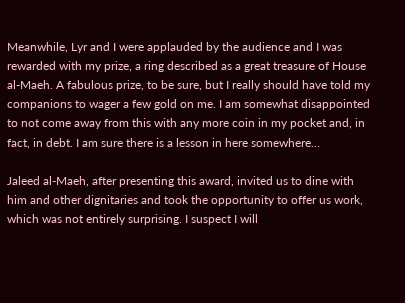Meanwhile, Lyr and I were applauded by the audience and I was rewarded with my prize, a ring described as a great treasure of House al-Maeh. A fabulous prize, to be sure, but I really should have told my companions to wager a few gold on me. I am somewhat disappointed to not come away from this with any more coin in my pocket and, in fact, in debt. I am sure there is a lesson in here somewhere…

Jaleed al-Maeh, after presenting this award, invited us to dine with him and other dignitaries and took the opportunity to offer us work, which was not entirely surprising. I suspect I will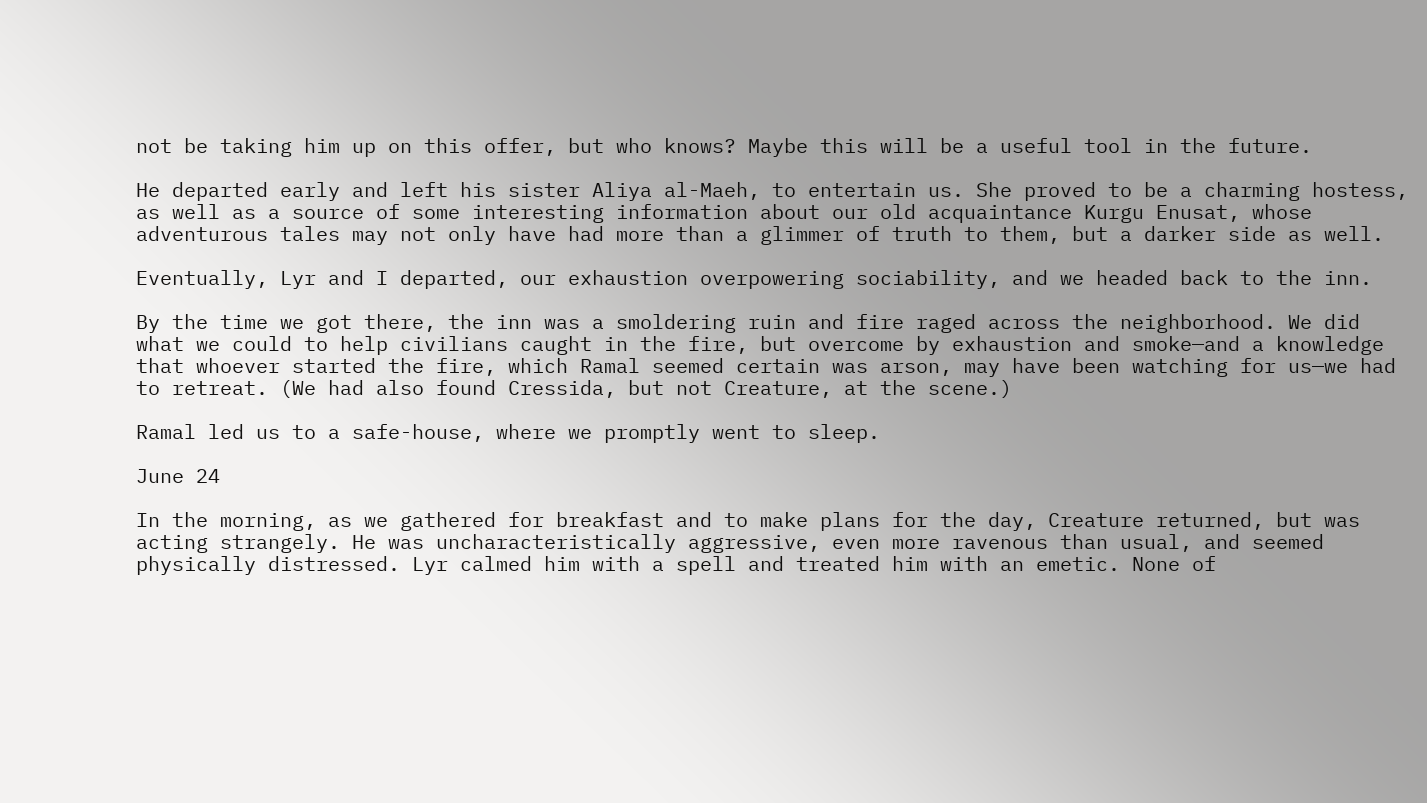not be taking him up on this offer, but who knows? Maybe this will be a useful tool in the future.

He departed early and left his sister Aliya al-Maeh, to entertain us. She proved to be a charming hostess, as well as a source of some interesting information about our old acquaintance Kurgu Enusat, whose adventurous tales may not only have had more than a glimmer of truth to them, but a darker side as well.

Eventually, Lyr and I departed, our exhaustion overpowering sociability, and we headed back to the inn.

By the time we got there, the inn was a smoldering ruin and fire raged across the neighborhood. We did what we could to help civilians caught in the fire, but overcome by exhaustion and smoke—and a knowledge that whoever started the fire, which Ramal seemed certain was arson, may have been watching for us—we had to retreat. (We had also found Cressida, but not Creature, at the scene.)

Ramal led us to a safe-house, where we promptly went to sleep.

June 24

In the morning, as we gathered for breakfast and to make plans for the day, Creature returned, but was acting strangely. He was uncharacteristically aggressive, even more ravenous than usual, and seemed physically distressed. Lyr calmed him with a spell and treated him with an emetic. None of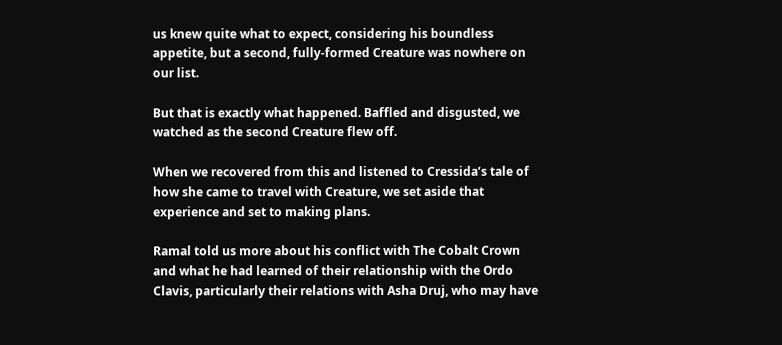us knew quite what to expect, considering his boundless appetite, but a second, fully-formed Creature was nowhere on our list.

But that is exactly what happened. Baffled and disgusted, we watched as the second Creature flew off.

When we recovered from this and listened to Cressida’s tale of how she came to travel with Creature, we set aside that experience and set to making plans.

Ramal told us more about his conflict with The Cobalt Crown and what he had learned of their relationship with the Ordo Clavis, particularly their relations with Asha Druj, who may have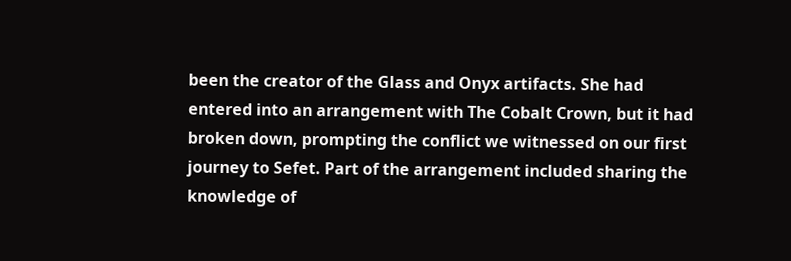been the creator of the Glass and Onyx artifacts. She had entered into an arrangement with The Cobalt Crown, but it had broken down, prompting the conflict we witnessed on our first journey to Sefet. Part of the arrangement included sharing the knowledge of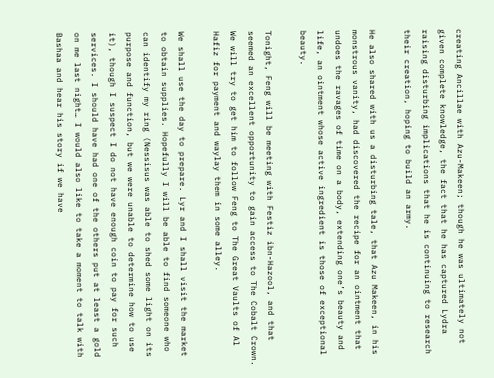creating Ancillae with Azu-Makeen; though he was ultimately not given complete knowledge, the fact that he has captured Lydra raising disturbing implications that he is continuing to research their creation, hoping to build an army.

He also shared with us a disturbing tale, that Azu Makeen, in his monstrous vanity, had discovered the recipe for an ointment that undoes the ravages of time on a body, extending one’s beauty and life, an ointment whose active ingredient is those of exceptional beauty.

Tonight, Feng will be meeting with Festiz ibn-Hazool, and that seemed an excellent opportunity to gain access to The Cobalt Crown. We will try to get him to follow Feng to The Great Vaults of Al Hafiz for payment and waylay them in some alley.

We shall use the day to prepare. Lyr and I shall visit the market to obtain supplies. Hopefully I will be able to find someone who can identify my ring (Nessisus was able to shed some light on its purpose and function, but we were unable to determine how to use it), though I suspect I do not have enough coin to pay for such services. I should have had one of the others put at least a gold on me last night… I would also like to take a moment to talk with Bashaa and hear his story if we have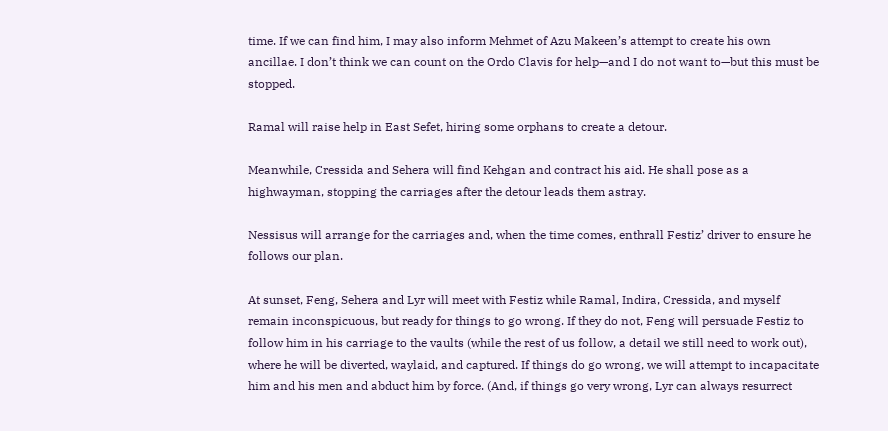time. If we can find him, I may also inform Mehmet of Azu Makeen’s attempt to create his own ancillae. I don’t think we can count on the Ordo Clavis for help—and I do not want to—but this must be stopped.

Ramal will raise help in East Sefet, hiring some orphans to create a detour.

Meanwhile, Cressida and Sehera will find Kehgan and contract his aid. He shall pose as a highwayman, stopping the carriages after the detour leads them astray.

Nessisus will arrange for the carriages and, when the time comes, enthrall Festiz’ driver to ensure he follows our plan.

At sunset, Feng, Sehera and Lyr will meet with Festiz while Ramal, Indira, Cressida, and myself remain inconspicuous, but ready for things to go wrong. If they do not, Feng will persuade Festiz to follow him in his carriage to the vaults (while the rest of us follow, a detail we still need to work out), where he will be diverted, waylaid, and captured. If things do go wrong, we will attempt to incapacitate him and his men and abduct him by force. (And, if things go very wrong, Lyr can always resurrect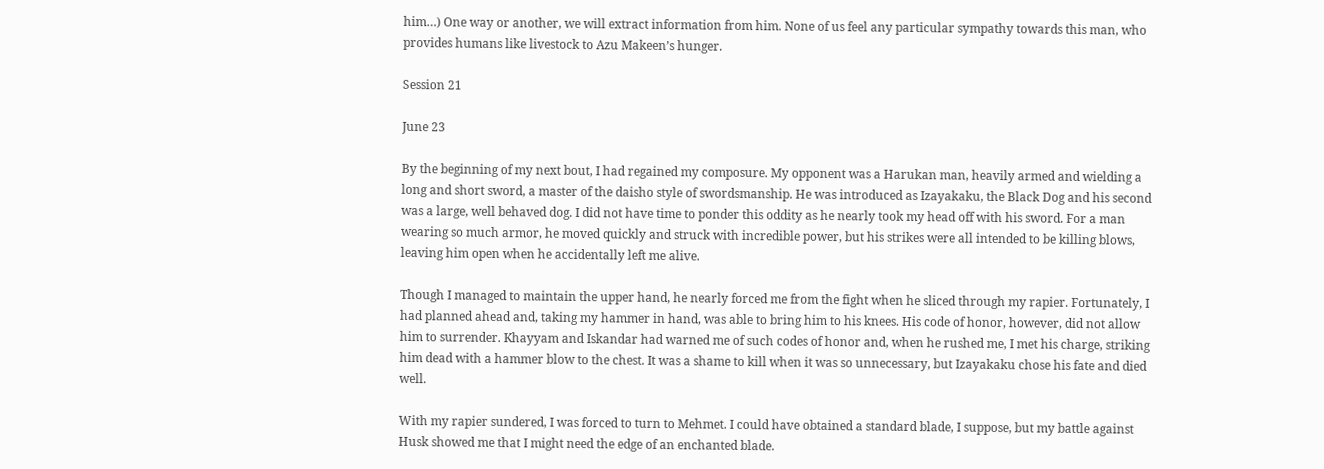him…) One way or another, we will extract information from him. None of us feel any particular sympathy towards this man, who provides humans like livestock to Azu Makeen’s hunger.

Session 21

June 23

By the beginning of my next bout, I had regained my composure. My opponent was a Harukan man, heavily armed and wielding a long and short sword, a master of the daisho style of swordsmanship. He was introduced as Izayakaku, the Black Dog and his second was a large, well behaved dog. I did not have time to ponder this oddity as he nearly took my head off with his sword. For a man wearing so much armor, he moved quickly and struck with incredible power, but his strikes were all intended to be killing blows, leaving him open when he accidentally left me alive.

Though I managed to maintain the upper hand, he nearly forced me from the fight when he sliced through my rapier. Fortunately, I had planned ahead and, taking my hammer in hand, was able to bring him to his knees. His code of honor, however, did not allow him to surrender. Khayyam and Iskandar had warned me of such codes of honor and, when he rushed me, I met his charge, striking him dead with a hammer blow to the chest. It was a shame to kill when it was so unnecessary, but Izayakaku chose his fate and died well.

With my rapier sundered, I was forced to turn to Mehmet. I could have obtained a standard blade, I suppose, but my battle against Husk showed me that I might need the edge of an enchanted blade.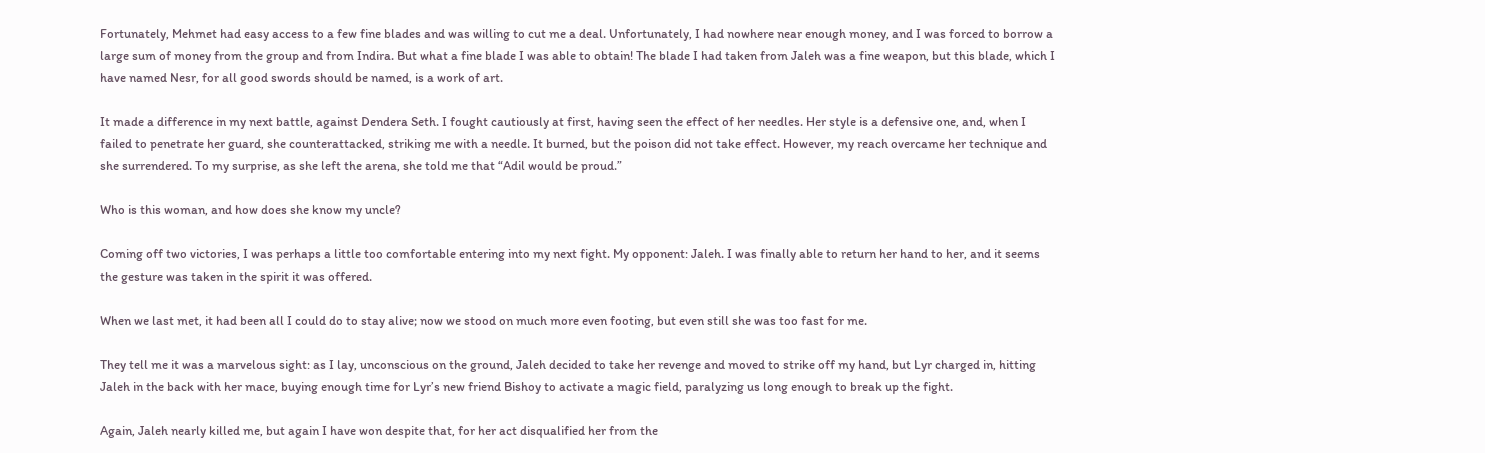Fortunately, Mehmet had easy access to a few fine blades and was willing to cut me a deal. Unfortunately, I had nowhere near enough money, and I was forced to borrow a large sum of money from the group and from Indira. But what a fine blade I was able to obtain! The blade I had taken from Jaleh was a fine weapon, but this blade, which I have named Nesr, for all good swords should be named, is a work of art.

It made a difference in my next battle, against Dendera Seth. I fought cautiously at first, having seen the effect of her needles. Her style is a defensive one, and, when I failed to penetrate her guard, she counterattacked, striking me with a needle. It burned, but the poison did not take effect. However, my reach overcame her technique and she surrendered. To my surprise, as she left the arena, she told me that “Adil would be proud.”

Who is this woman, and how does she know my uncle?

Coming off two victories, I was perhaps a little too comfortable entering into my next fight. My opponent: Jaleh. I was finally able to return her hand to her, and it seems the gesture was taken in the spirit it was offered.

When we last met, it had been all I could do to stay alive; now we stood on much more even footing, but even still she was too fast for me.

They tell me it was a marvelous sight: as I lay, unconscious on the ground, Jaleh decided to take her revenge and moved to strike off my hand, but Lyr charged in, hitting Jaleh in the back with her mace, buying enough time for Lyr’s new friend Bishoy to activate a magic field, paralyzing us long enough to break up the fight.

Again, Jaleh nearly killed me, but again I have won despite that, for her act disqualified her from the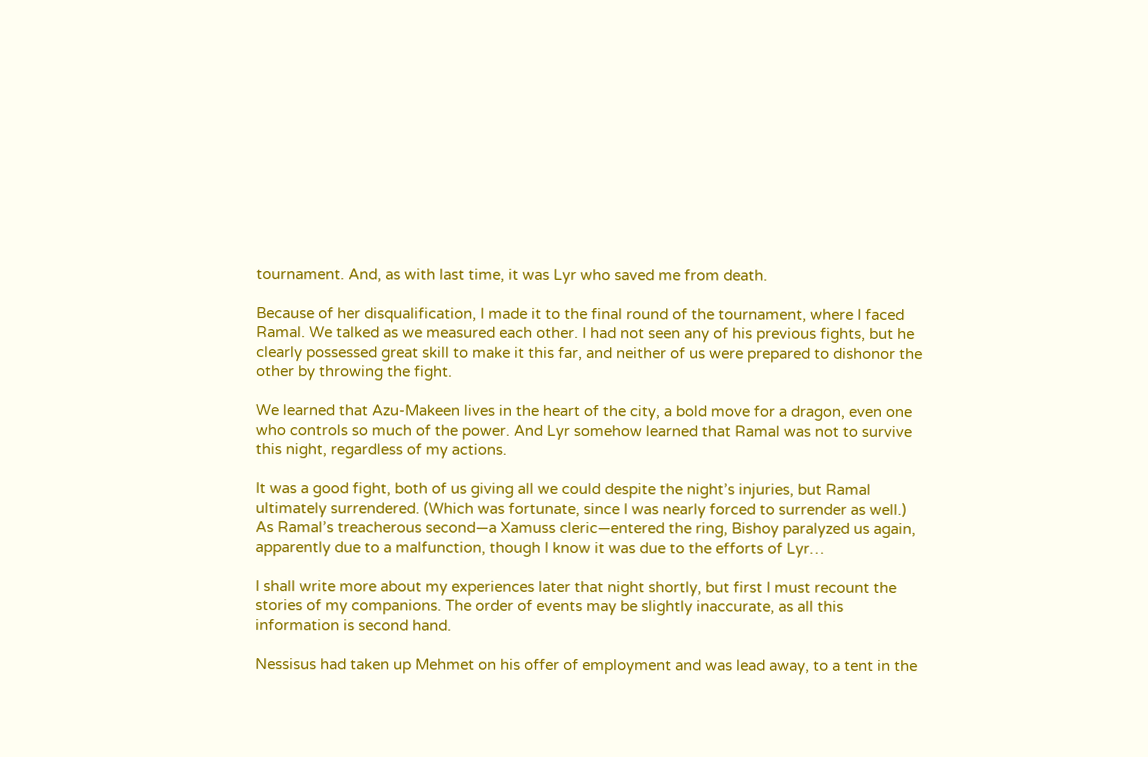tournament. And, as with last time, it was Lyr who saved me from death.

Because of her disqualification, I made it to the final round of the tournament, where I faced Ramal. We talked as we measured each other. I had not seen any of his previous fights, but he clearly possessed great skill to make it this far, and neither of us were prepared to dishonor the other by throwing the fight.

We learned that Azu-Makeen lives in the heart of the city, a bold move for a dragon, even one who controls so much of the power. And Lyr somehow learned that Ramal was not to survive this night, regardless of my actions.

It was a good fight, both of us giving all we could despite the night’s injuries, but Ramal ultimately surrendered. (Which was fortunate, since I was nearly forced to surrender as well.) As Ramal’s treacherous second—a Xamuss cleric—entered the ring, Bishoy paralyzed us again, apparently due to a malfunction, though I know it was due to the efforts of Lyr…

I shall write more about my experiences later that night shortly, but first I must recount the stories of my companions. The order of events may be slightly inaccurate, as all this information is second hand.

Nessisus had taken up Mehmet on his offer of employment and was lead away, to a tent in the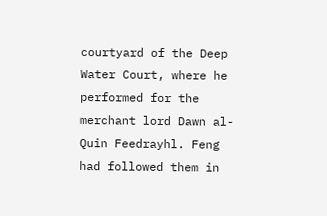courtyard of the Deep Water Court, where he performed for the merchant lord Dawn al-Quin Feedrayhl. Feng had followed them in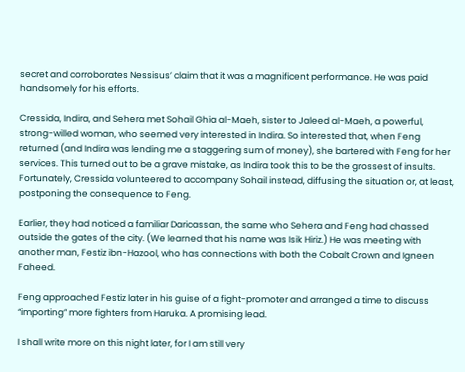secret and corroborates Nessisus’ claim that it was a magnificent performance. He was paid handsomely for his efforts.

Cressida, Indira, and Sehera met Sohail Ghia al-Maeh, sister to Jaleed al-Maeh, a powerful, strong-willed woman, who seemed very interested in Indira. So interested that, when Feng returned (and Indira was lending me a staggering sum of money), she bartered with Feng for her services. This turned out to be a grave mistake, as Indira took this to be the grossest of insults. Fortunately, Cressida volunteered to accompany Sohail instead, diffusing the situation or, at least, postponing the consequence to Feng.

Earlier, they had noticed a familiar Daricassan, the same who Sehera and Feng had chassed outside the gates of the city. (We learned that his name was Isik Hiriz.) He was meeting with another man, Festiz ibn-Hazool, who has connections with both the Cobalt Crown and Igneen Faheed.

Feng approached Festiz later in his guise of a fight-promoter and arranged a time to discuss “importing” more fighters from Haruka. A promising lead.

I shall write more on this night later, for I am still very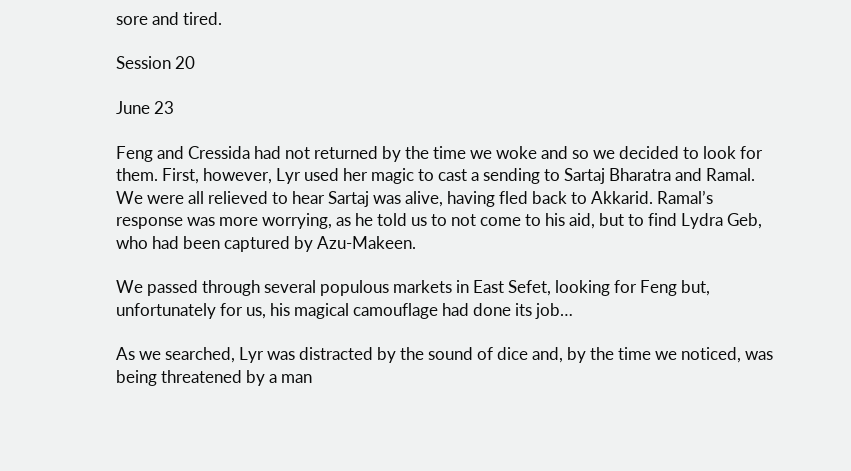sore and tired.

Session 20

June 23

Feng and Cressida had not returned by the time we woke and so we decided to look for them. First, however, Lyr used her magic to cast a sending to Sartaj Bharatra and Ramal. We were all relieved to hear Sartaj was alive, having fled back to Akkarid. Ramal’s response was more worrying, as he told us to not come to his aid, but to find Lydra Geb, who had been captured by Azu-Makeen.

We passed through several populous markets in East Sefet, looking for Feng but, unfortunately for us, his magical camouflage had done its job…

As we searched, Lyr was distracted by the sound of dice and, by the time we noticed, was being threatened by a man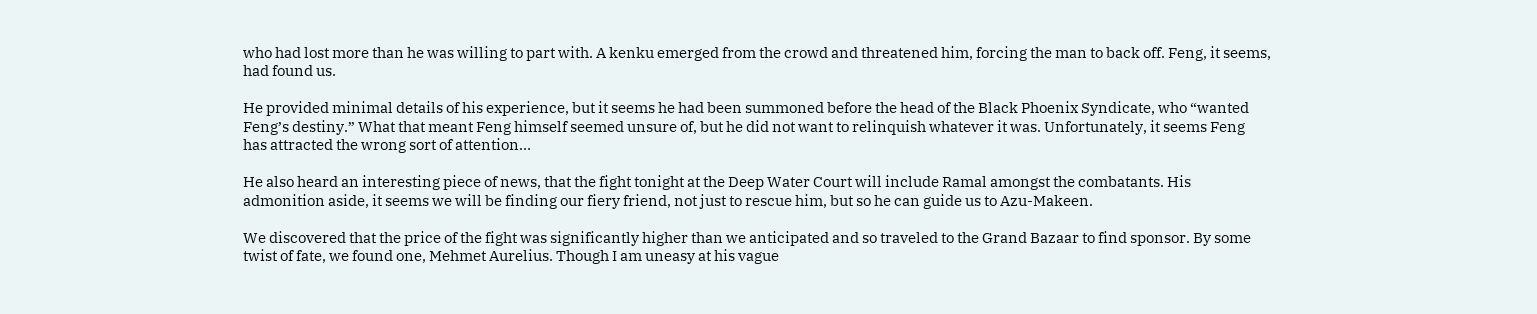who had lost more than he was willing to part with. A kenku emerged from the crowd and threatened him, forcing the man to back off. Feng, it seems, had found us.

He provided minimal details of his experience, but it seems he had been summoned before the head of the Black Phoenix Syndicate, who “wanted Feng’s destiny.” What that meant Feng himself seemed unsure of, but he did not want to relinquish whatever it was. Unfortunately, it seems Feng has attracted the wrong sort of attention…

He also heard an interesting piece of news, that the fight tonight at the Deep Water Court will include Ramal amongst the combatants. His admonition aside, it seems we will be finding our fiery friend, not just to rescue him, but so he can guide us to Azu-Makeen.

We discovered that the price of the fight was significantly higher than we anticipated and so traveled to the Grand Bazaar to find sponsor. By some twist of fate, we found one, Mehmet Aurelius. Though I am uneasy at his vague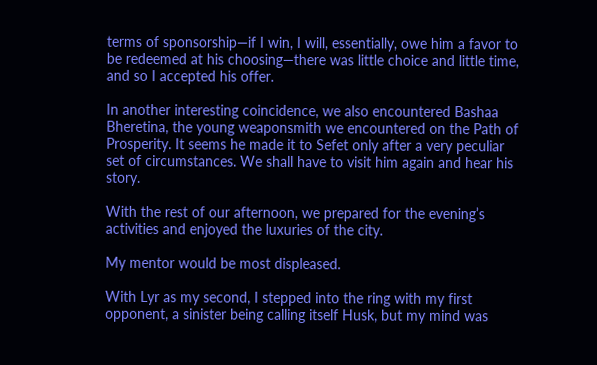terms of sponsorship—if I win, I will, essentially, owe him a favor to be redeemed at his choosing—there was little choice and little time, and so I accepted his offer.

In another interesting coincidence, we also encountered Bashaa Bheretina, the young weaponsmith we encountered on the Path of Prosperity. It seems he made it to Sefet only after a very peculiar set of circumstances. We shall have to visit him again and hear his story.

With the rest of our afternoon, we prepared for the evening’s activities and enjoyed the luxuries of the city.

My mentor would be most displeased.

With Lyr as my second, I stepped into the ring with my first opponent, a sinister being calling itself Husk, but my mind was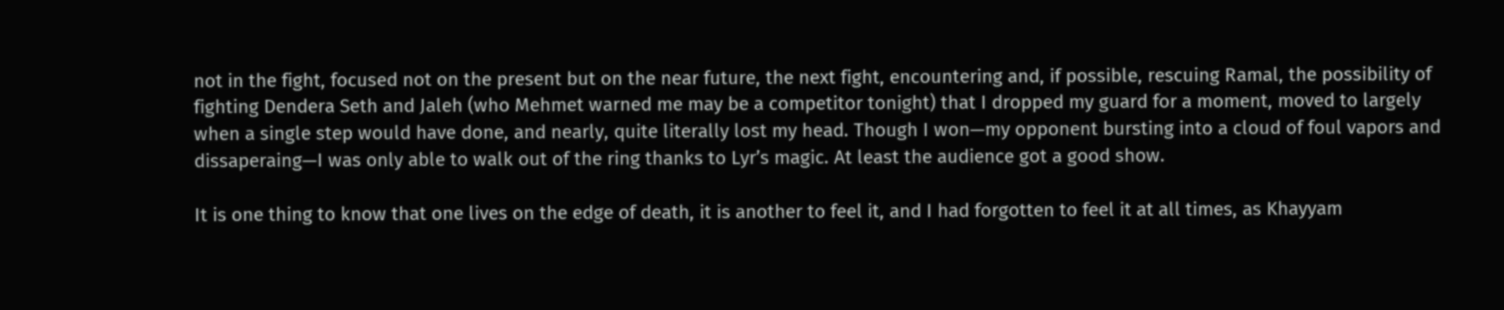not in the fight, focused not on the present but on the near future, the next fight, encountering and, if possible, rescuing Ramal, the possibility of fighting Dendera Seth and Jaleh (who Mehmet warned me may be a competitor tonight) that I dropped my guard for a moment, moved to largely when a single step would have done, and nearly, quite literally lost my head. Though I won—my opponent bursting into a cloud of foul vapors and dissaperaing—I was only able to walk out of the ring thanks to Lyr’s magic. At least the audience got a good show.

It is one thing to know that one lives on the edge of death, it is another to feel it, and I had forgotten to feel it at all times, as Khayyam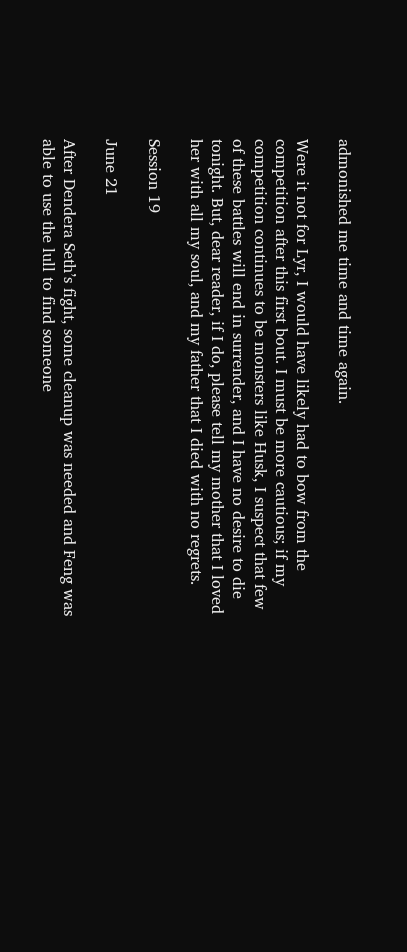admonished me time and time again.

Were it not for Lyr, I would have likely had to bow from the competition after this first bout. I must be more cautious; if my competition continues to be monsters like Husk, I suspect that few of these battles will end in surrender, and I have no desire to die tonight. But, dear reader, if I do, please tell my mother that I loved her with all my soul, and my father that I died with no regrets.

Session 19

June 21

After Dendera Seth’s fight, some cleanup was needed and Feng was able to use the lull to find someone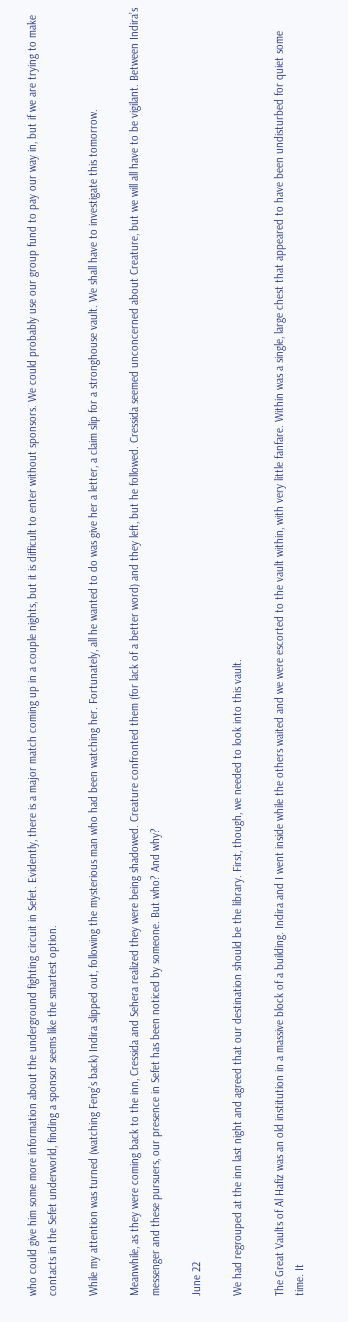who could give him some more information about the underground fighting circuit in Sefet. Evidently, there is a major match coming up in a couple nights, but it is difficult to enter without sponsors. We could probably use our group fund to pay our way in, but if we are trying to make contacts in the Sefet underworld, finding a sponsor seems like the smartest option.

While my attention was turned (watching Feng’s back) Indira slipped out, following the mysterious man who had been watching her. Fortunately, all he wanted to do was give her a letter, a claim slip for a stronghouse vault. We shall have to investigate this tomorrow.

Meanwhile, as they were coming back to the inn, Cressida and Sehera realized they were being shadowed. Creature confronted them (for lack of a better word) and they left, but he followed. Cressida seemed unconcerned about Creature, but we will all have to be vigilant. Between Indira’s messenger and these pursuers, our presence in Sefet has been noticed by someone. But who? And why?

June 22

We had regrouped at the inn last night and agreed that our destination should be the library. First, though, we needed to look into this vault.

The Great Vaults of Al Hafiz was an old institution in a massive block of a building. Indira and I went inside while the others waited and we were escorted to the vault within, with very little fanfare. Within was a single, large chest that appeared to have been undisturbed for quiet some time. It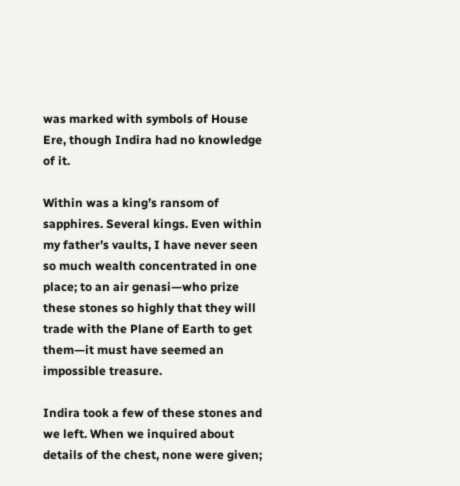was marked with symbols of House Ere, though Indira had no knowledge of it.

Within was a king’s ransom of sapphires. Several kings. Even within my father’s vaults, I have never seen so much wealth concentrated in one place; to an air genasi—who prize these stones so highly that they will trade with the Plane of Earth to get them—it must have seemed an impossible treasure.

Indira took a few of these stones and we left. When we inquired about details of the chest, none were given;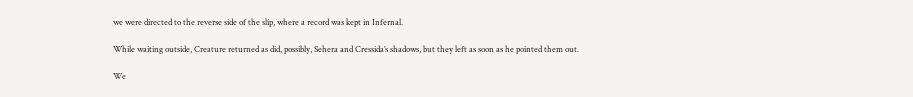we were directed to the reverse side of the slip, where a record was kept in Infernal.

While waiting outside, Creature returned as did, possibly, Sehera and Cressida’s shadows, but they left as soon as he pointed them out.

We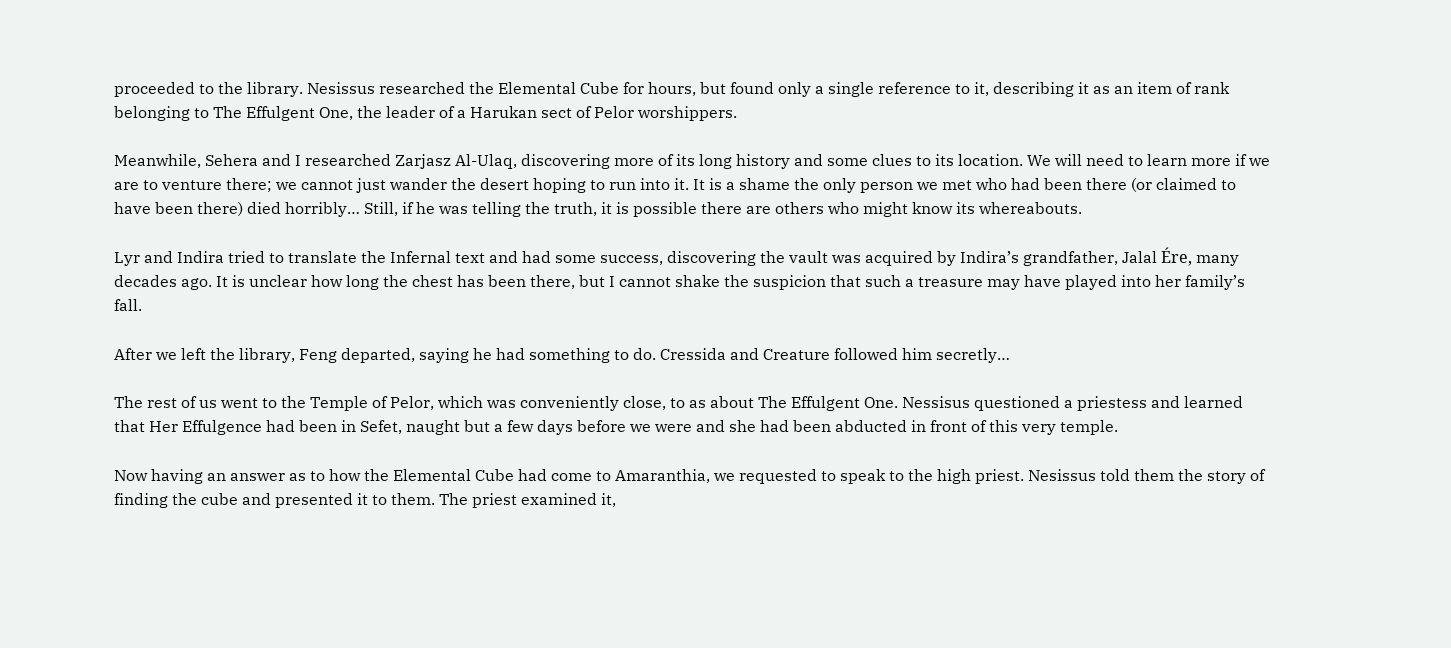proceeded to the library. Nesissus researched the Elemental Cube for hours, but found only a single reference to it, describing it as an item of rank belonging to The Effulgent One, the leader of a Harukan sect of Pelor worshippers.

Meanwhile, Sehera and I researched Zarjasz Al-Ulaq, discovering more of its long history and some clues to its location. We will need to learn more if we are to venture there; we cannot just wander the desert hoping to run into it. It is a shame the only person we met who had been there (or claimed to have been there) died horribly… Still, if he was telling the truth, it is possible there are others who might know its whereabouts.

Lyr and Indira tried to translate the Infernal text and had some success, discovering the vault was acquired by Indira’s grandfather, Jalal Ére, many decades ago. It is unclear how long the chest has been there, but I cannot shake the suspicion that such a treasure may have played into her family’s fall.

After we left the library, Feng departed, saying he had something to do. Cressida and Creature followed him secretly…

The rest of us went to the Temple of Pelor, which was conveniently close, to as about The Effulgent One. Nessisus questioned a priestess and learned that Her Effulgence had been in Sefet, naught but a few days before we were and she had been abducted in front of this very temple.

Now having an answer as to how the Elemental Cube had come to Amaranthia, we requested to speak to the high priest. Nesissus told them the story of finding the cube and presented it to them. The priest examined it,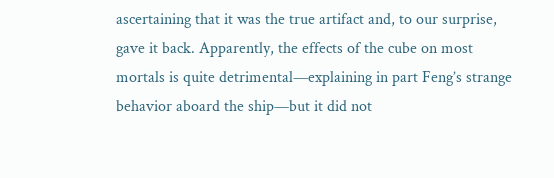ascertaining that it was the true artifact and, to our surprise, gave it back. Apparently, the effects of the cube on most mortals is quite detrimental—explaining in part Feng’s strange behavior aboard the ship—but it did not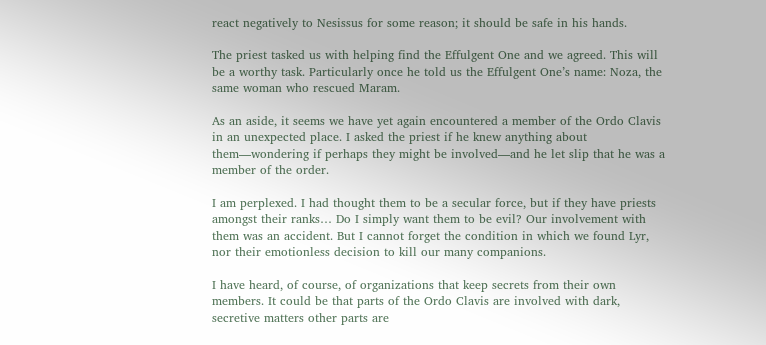react negatively to Nesissus for some reason; it should be safe in his hands.

The priest tasked us with helping find the Effulgent One and we agreed. This will be a worthy task. Particularly once he told us the Effulgent One’s name: Noza, the same woman who rescued Maram.

As an aside, it seems we have yet again encountered a member of the Ordo Clavis in an unexpected place. I asked the priest if he knew anything about them—wondering if perhaps they might be involved—and he let slip that he was a member of the order.

I am perplexed. I had thought them to be a secular force, but if they have priests amongst their ranks… Do I simply want them to be evil? Our involvement with them was an accident. But I cannot forget the condition in which we found Lyr, nor their emotionless decision to kill our many companions.

I have heard, of course, of organizations that keep secrets from their own members. It could be that parts of the Ordo Clavis are involved with dark, secretive matters other parts are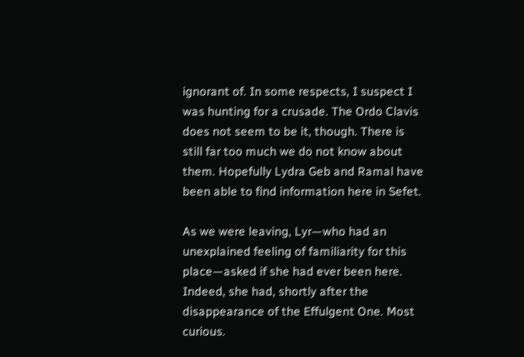ignorant of. In some respects, I suspect I was hunting for a crusade. The Ordo Clavis does not seem to be it, though. There is still far too much we do not know about them. Hopefully Lydra Geb and Ramal have been able to find information here in Sefet.

As we were leaving, Lyr—who had an unexplained feeling of familiarity for this place—asked if she had ever been here. Indeed, she had, shortly after the disappearance of the Effulgent One. Most curious.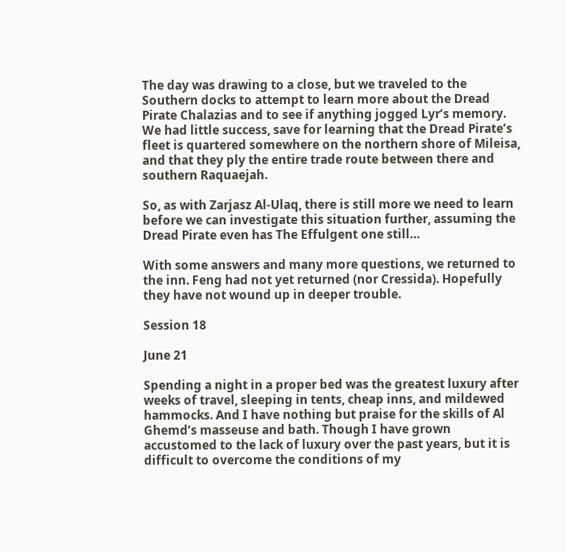The day was drawing to a close, but we traveled to the Southern docks to attempt to learn more about the Dread Pirate Chalazias and to see if anything jogged Lyr’s memory. We had little success, save for learning that the Dread Pirate’s fleet is quartered somewhere on the northern shore of Mileisa, and that they ply the entire trade route between there and southern Raquaejah.

So, as with Zarjasz Al-Ulaq, there is still more we need to learn before we can investigate this situation further, assuming the Dread Pirate even has The Effulgent one still…

With some answers and many more questions, we returned to the inn. Feng had not yet returned (nor Cressida). Hopefully they have not wound up in deeper trouble.

Session 18

June 21

Spending a night in a proper bed was the greatest luxury after weeks of travel, sleeping in tents, cheap inns, and mildewed hammocks. And I have nothing but praise for the skills of Al Ghemd’s masseuse and bath. Though I have grown accustomed to the lack of luxury over the past years, but it is difficult to overcome the conditions of my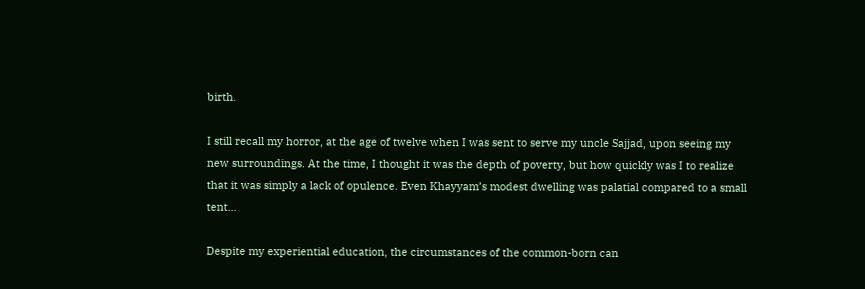birth.

I still recall my horror, at the age of twelve when I was sent to serve my uncle Sajjad, upon seeing my new surroundings. At the time, I thought it was the depth of poverty, but how quickly was I to realize that it was simply a lack of opulence. Even Khayyam’s modest dwelling was palatial compared to a small tent…

Despite my experiential education, the circumstances of the common-born can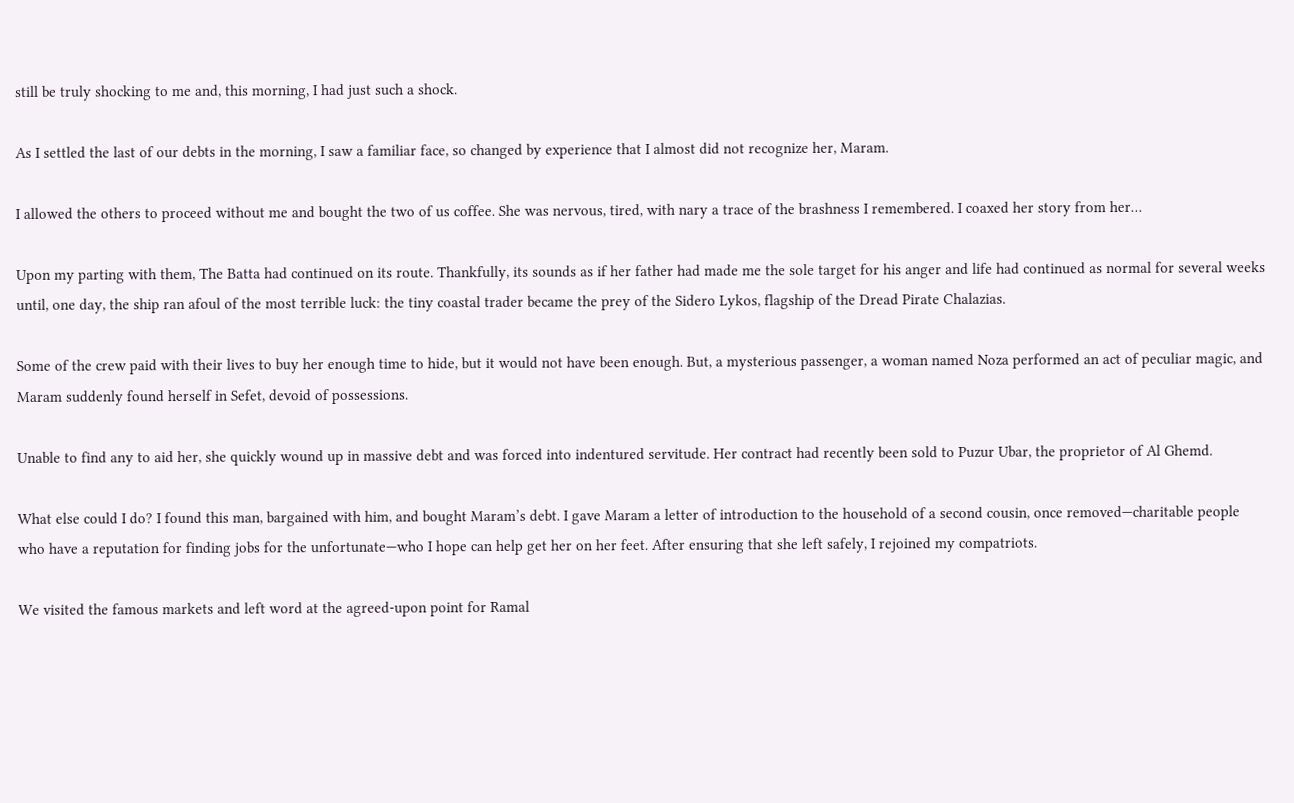still be truly shocking to me and, this morning, I had just such a shock.

As I settled the last of our debts in the morning, I saw a familiar face, so changed by experience that I almost did not recognize her, Maram.

I allowed the others to proceed without me and bought the two of us coffee. She was nervous, tired, with nary a trace of the brashness I remembered. I coaxed her story from her…

Upon my parting with them, The Batta had continued on its route. Thankfully, its sounds as if her father had made me the sole target for his anger and life had continued as normal for several weeks until, one day, the ship ran afoul of the most terrible luck: the tiny coastal trader became the prey of the Sidero Lykos, flagship of the Dread Pirate Chalazias.

Some of the crew paid with their lives to buy her enough time to hide, but it would not have been enough. But, a mysterious passenger, a woman named Noza performed an act of peculiar magic, and Maram suddenly found herself in Sefet, devoid of possessions.

Unable to find any to aid her, she quickly wound up in massive debt and was forced into indentured servitude. Her contract had recently been sold to Puzur Ubar, the proprietor of Al Ghemd.

What else could I do? I found this man, bargained with him, and bought Maram’s debt. I gave Maram a letter of introduction to the household of a second cousin, once removed—charitable people who have a reputation for finding jobs for the unfortunate—who I hope can help get her on her feet. After ensuring that she left safely, I rejoined my compatriots.

We visited the famous markets and left word at the agreed-upon point for Ramal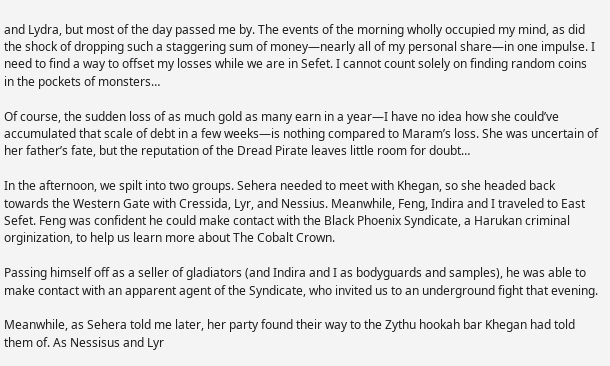and Lydra, but most of the day passed me by. The events of the morning wholly occupied my mind, as did the shock of dropping such a staggering sum of money—nearly all of my personal share—in one impulse. I need to find a way to offset my losses while we are in Sefet. I cannot count solely on finding random coins in the pockets of monsters…

Of course, the sudden loss of as much gold as many earn in a year—I have no idea how she could’ve accumulated that scale of debt in a few weeks—is nothing compared to Maram’s loss. She was uncertain of her father’s fate, but the reputation of the Dread Pirate leaves little room for doubt…

In the afternoon, we spilt into two groups. Sehera needed to meet with Khegan, so she headed back towards the Western Gate with Cressida, Lyr, and Nessius. Meanwhile, Feng, Indira and I traveled to East Sefet. Feng was confident he could make contact with the Black Phoenix Syndicate, a Harukan criminal orginization, to help us learn more about The Cobalt Crown.

Passing himself off as a seller of gladiators (and Indira and I as bodyguards and samples), he was able to make contact with an apparent agent of the Syndicate, who invited us to an underground fight that evening.

Meanwhile, as Sehera told me later, her party found their way to the Zythu hookah bar Khegan had told them of. As Nessisus and Lyr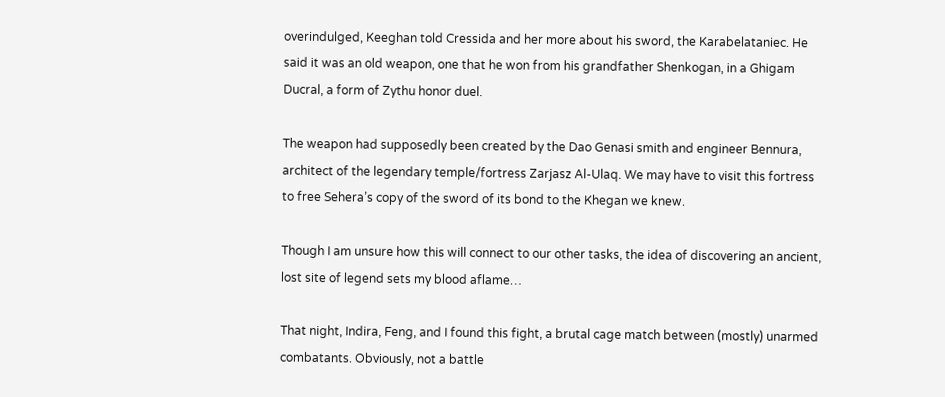overindulged, Keeghan told Cressida and her more about his sword, the Karabelataniec. He said it was an old weapon, one that he won from his grandfather Shenkogan, in a Ghigam Ducral, a form of Zythu honor duel.

The weapon had supposedly been created by the Dao Genasi smith and engineer Bennura, architect of the legendary temple/fortress Zarjasz Al-Ulaq. We may have to visit this fortress to free Sehera’s copy of the sword of its bond to the Khegan we knew.

Though I am unsure how this will connect to our other tasks, the idea of discovering an ancient, lost site of legend sets my blood aflame…

That night, Indira, Feng, and I found this fight, a brutal cage match between (mostly) unarmed combatants. Obviously, not a battle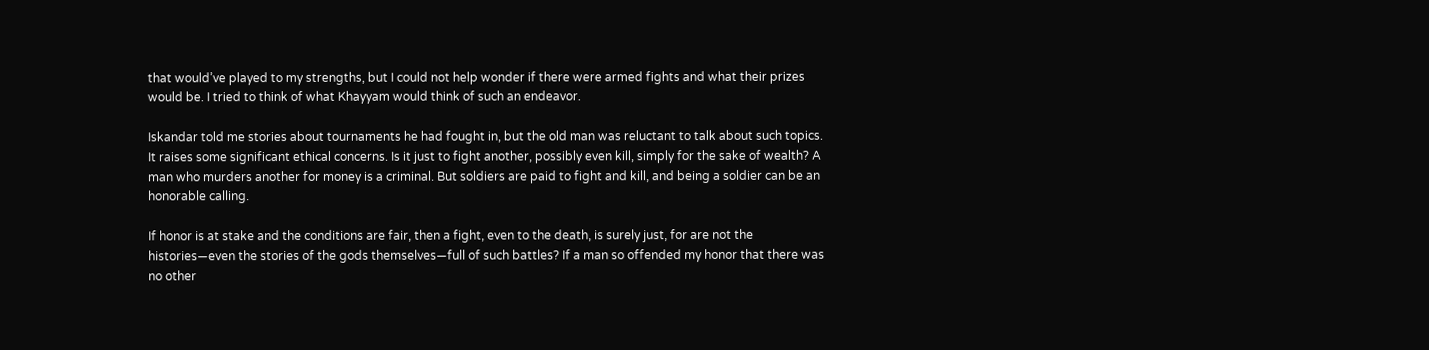that would’ve played to my strengths, but I could not help wonder if there were armed fights and what their prizes would be. I tried to think of what Khayyam would think of such an endeavor.

Iskandar told me stories about tournaments he had fought in, but the old man was reluctant to talk about such topics. It raises some significant ethical concerns. Is it just to fight another, possibly even kill, simply for the sake of wealth? A man who murders another for money is a criminal. But soldiers are paid to fight and kill, and being a soldier can be an honorable calling.

If honor is at stake and the conditions are fair, then a fight, even to the death, is surely just, for are not the histories—even the stories of the gods themselves—full of such battles? If a man so offended my honor that there was no other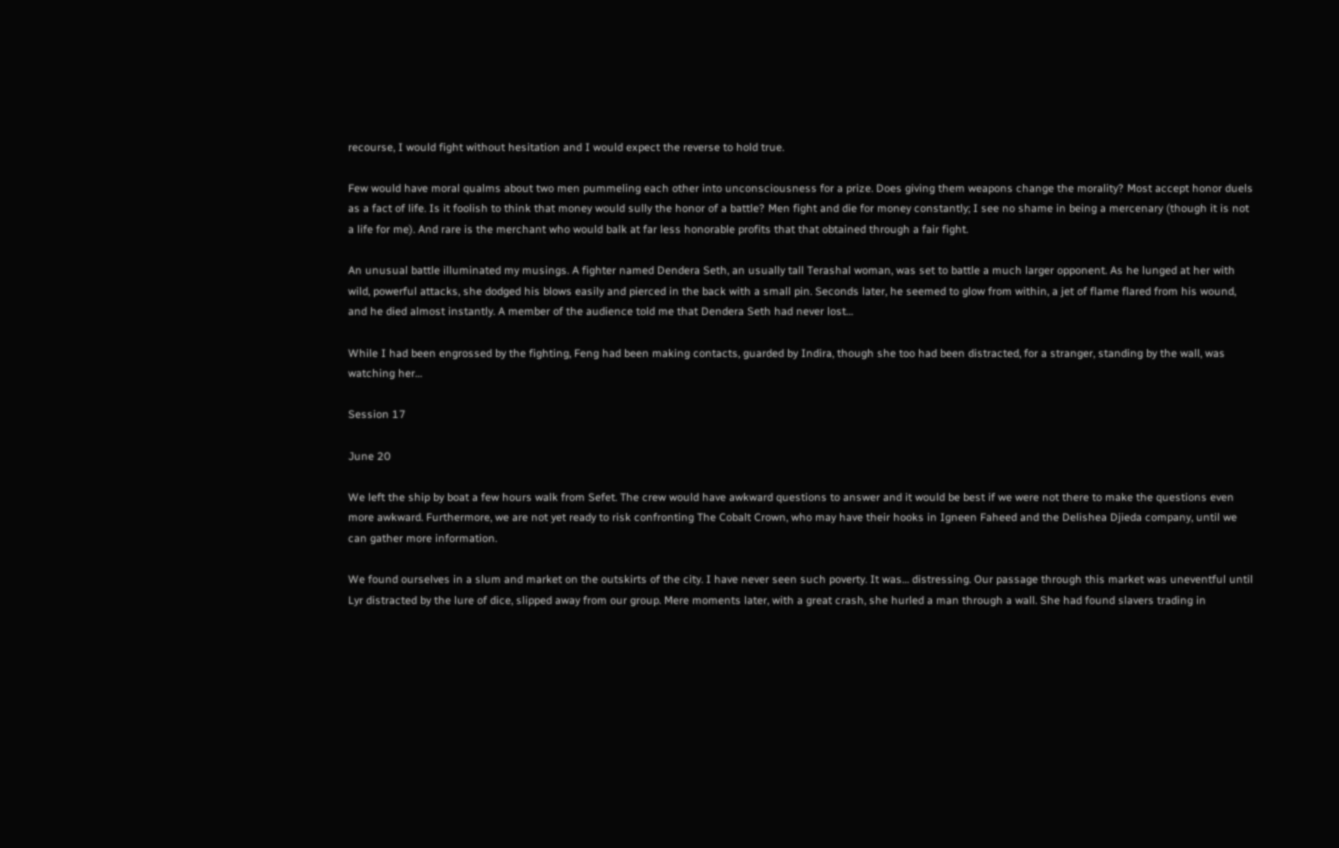recourse, I would fight without hesitation and I would expect the reverse to hold true.

Few would have moral qualms about two men pummeling each other into unconsciousness for a prize. Does giving them weapons change the morality? Most accept honor duels as a fact of life. Is it foolish to think that money would sully the honor of a battle? Men fight and die for money constantly; I see no shame in being a mercenary (though it is not a life for me). And rare is the merchant who would balk at far less honorable profits that that obtained through a fair fight.

An unusual battle illuminated my musings. A fighter named Dendera Seth, an usually tall Terashal woman, was set to battle a much larger opponent. As he lunged at her with wild, powerful attacks, she dodged his blows easily and pierced in the back with a small pin. Seconds later, he seemed to glow from within, a jet of flame flared from his wound, and he died almost instantly. A member of the audience told me that Dendera Seth had never lost…

While I had been engrossed by the fighting, Feng had been making contacts, guarded by Indira, though she too had been distracted, for a stranger, standing by the wall, was watching her…

Session 17

June 20

We left the ship by boat a few hours walk from Sefet. The crew would have awkward questions to answer and it would be best if we were not there to make the questions even more awkward. Furthermore, we are not yet ready to risk confronting The Cobalt Crown, who may have their hooks in Igneen Faheed and the Delishea Djieda company, until we can gather more information.

We found ourselves in a slum and market on the outskirts of the city. I have never seen such poverty. It was… distressing. Our passage through this market was uneventful until Lyr distracted by the lure of dice, slipped away from our group. Mere moments later, with a great crash, she hurled a man through a wall. She had found slavers trading in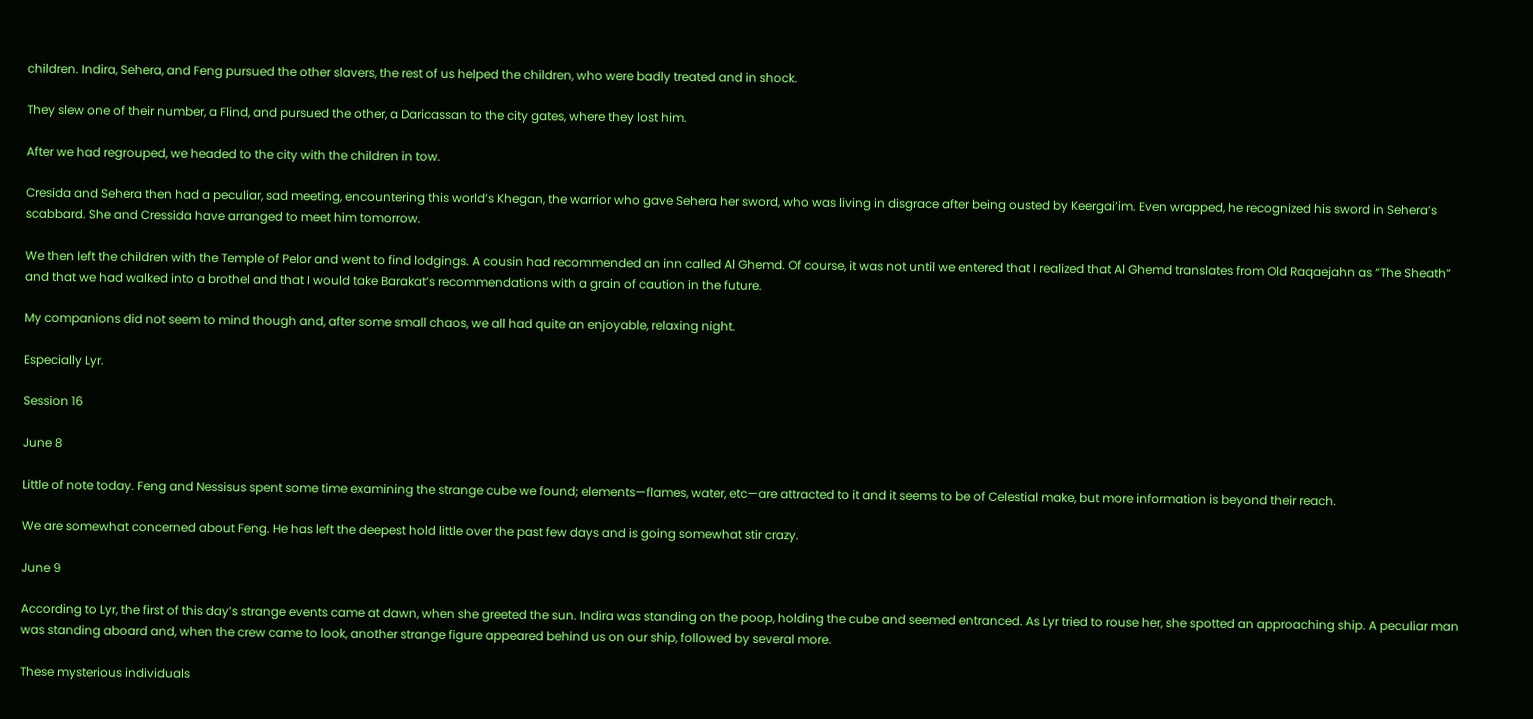children. Indira, Sehera, and Feng pursued the other slavers, the rest of us helped the children, who were badly treated and in shock.

They slew one of their number, a Flind, and pursued the other, a Daricassan to the city gates, where they lost him.

After we had regrouped, we headed to the city with the children in tow.

Cresida and Sehera then had a peculiar, sad meeting, encountering this world’s Khegan, the warrior who gave Sehera her sword, who was living in disgrace after being ousted by Keergai’im. Even wrapped, he recognized his sword in Sehera’s scabbard. She and Cressida have arranged to meet him tomorrow.

We then left the children with the Temple of Pelor and went to find lodgings. A cousin had recommended an inn called Al Ghemd. Of course, it was not until we entered that I realized that Al Ghemd translates from Old Raqaejahn as “The Sheath” and that we had walked into a brothel and that I would take Barakat’s recommendations with a grain of caution in the future.

My companions did not seem to mind though and, after some small chaos, we all had quite an enjoyable, relaxing night.

Especially Lyr.

Session 16

June 8

Little of note today. Feng and Nessisus spent some time examining the strange cube we found; elements—flames, water, etc—are attracted to it and it seems to be of Celestial make, but more information is beyond their reach.

We are somewhat concerned about Feng. He has left the deepest hold little over the past few days and is going somewhat stir crazy.

June 9

According to Lyr, the first of this day’s strange events came at dawn, when she greeted the sun. Indira was standing on the poop, holding the cube and seemed entranced. As Lyr tried to rouse her, she spotted an approaching ship. A peculiar man was standing aboard and, when the crew came to look, another strange figure appeared behind us on our ship, followed by several more.

These mysterious individuals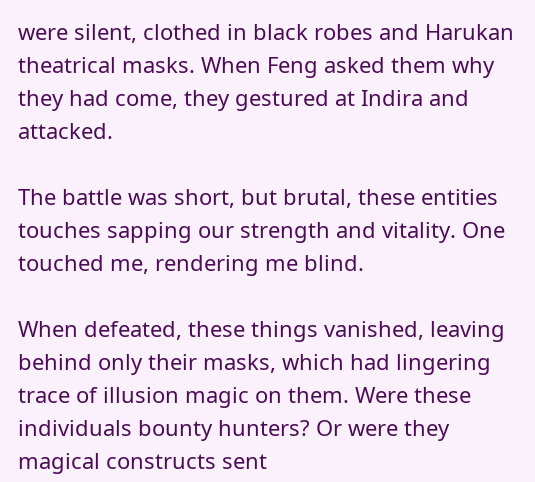were silent, clothed in black robes and Harukan theatrical masks. When Feng asked them why they had come, they gestured at Indira and attacked.

The battle was short, but brutal, these entities touches sapping our strength and vitality. One touched me, rendering me blind.

When defeated, these things vanished, leaving behind only their masks, which had lingering trace of illusion magic on them. Were these individuals bounty hunters? Or were they magical constructs sent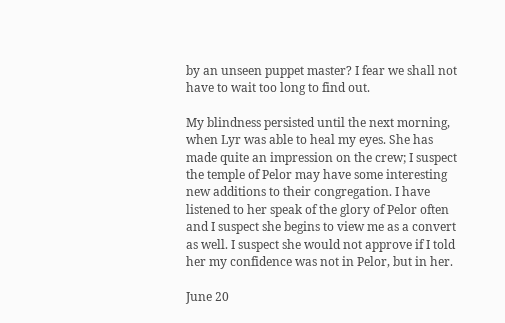by an unseen puppet master? I fear we shall not have to wait too long to find out.

My blindness persisted until the next morning, when Lyr was able to heal my eyes. She has made quite an impression on the crew; I suspect the temple of Pelor may have some interesting new additions to their congregation. I have listened to her speak of the glory of Pelor often and I suspect she begins to view me as a convert as well. I suspect she would not approve if I told her my confidence was not in Pelor, but in her.

June 20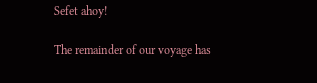Sefet ahoy!

The remainder of our voyage has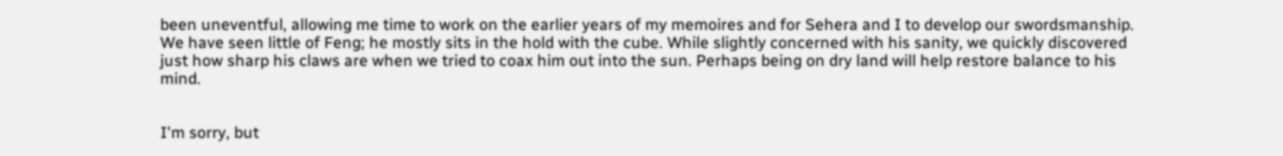been uneventful, allowing me time to work on the earlier years of my memoires and for Sehera and I to develop our swordsmanship. We have seen little of Feng; he mostly sits in the hold with the cube. While slightly concerned with his sanity, we quickly discovered just how sharp his claws are when we tried to coax him out into the sun. Perhaps being on dry land will help restore balance to his mind.


I'm sorry, but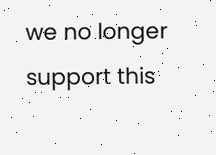we no longer support this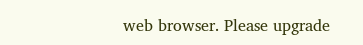web browser. Please upgrade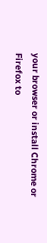your browser or install Chrome or Firefox to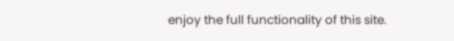enjoy the full functionality of this site.